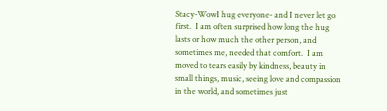Stacy-WowI hug everyone- and I never let go first.  I am often surprised how long the hug lasts or how much the other person, and sometimes me, needed that comfort.  I am moved to tears easily by kindness, beauty in small things, music, seeing love and compassion in the world, and sometimes just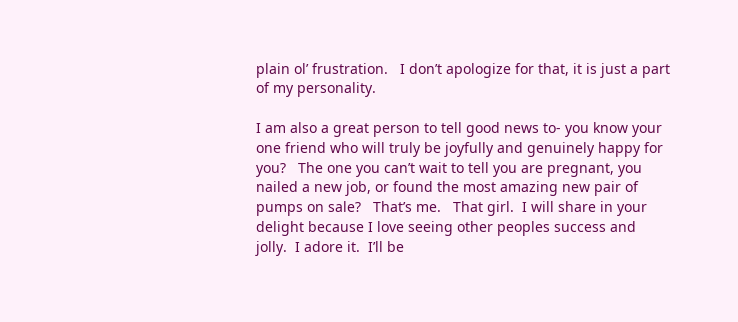plain ol’ frustration.   I don’t apologize for that, it is just a part of my personality.

I am also a great person to tell good news to- you know your one friend who will truly be joyfully and genuinely happy for you?   The one you can’t wait to tell you are pregnant, you nailed a new job, or found the most amazing new pair of pumps on sale?   That’s me.   That girl.  I will share in your delight because I love seeing other peoples success and jolly.  I adore it.  I’ll be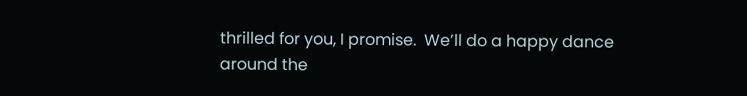thrilled for you, I promise.  We’ll do a happy dance around the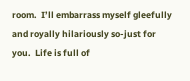room.  I’ll embarrass myself gleefully and royally hilariously so-just for you.  Life is full of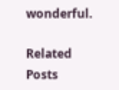wonderful.

Related Posts